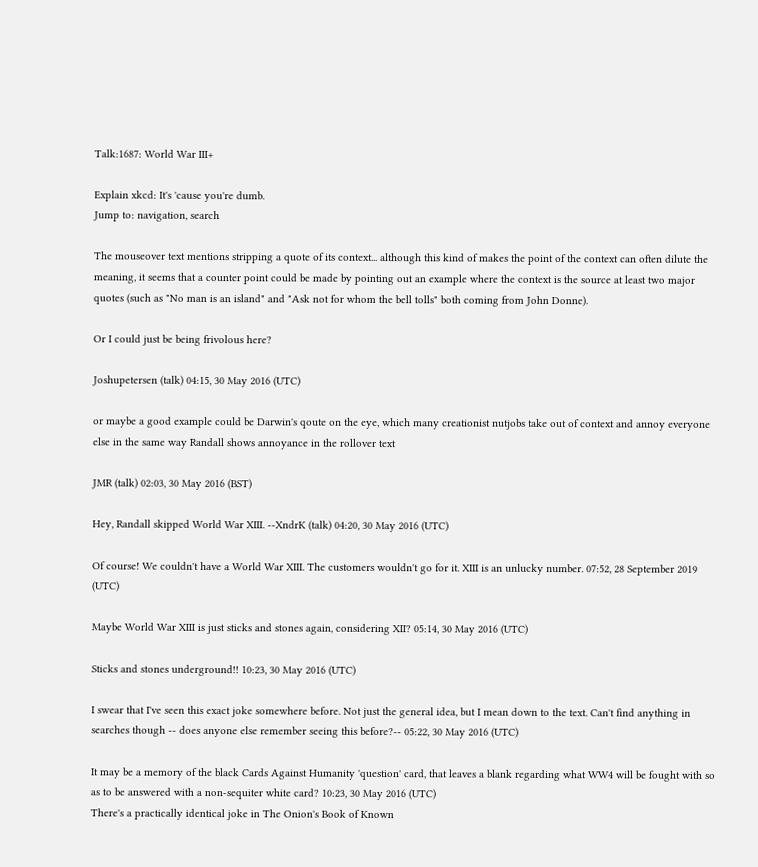Talk:1687: World War III+

Explain xkcd: It's 'cause you're dumb.
Jump to: navigation, search

The mouseover text mentions stripping a quote of its context... although this kind of makes the point of the context can often dilute the meaning, it seems that a counter point could be made by pointing out an example where the context is the source at least two major quotes (such as "No man is an island" and "Ask not for whom the bell tolls" both coming from John Donne).

Or I could just be being frivolous here?

Joshupetersen (talk) 04:15, 30 May 2016 (UTC)

or maybe a good example could be Darwin's qoute on the eye, which many creationist nutjobs take out of context and annoy everyone else in the same way Randall shows annoyance in the rollover text

JMR (talk) 02:03, 30 May 2016 (BST)

Hey, Randall skipped World War XIII. --XndrK (talk) 04:20, 30 May 2016 (UTC)

Of course! We couldn't have a World War XIII. The customers wouldn't go for it. XIII is an unlucky number. 07:52, 28 September 2019 (UTC)

Maybe World War XIII is just sticks and stones again, considering XII? 05:14, 30 May 2016 (UTC)

Sticks and stones underground!! 10:23, 30 May 2016 (UTC)

I swear that I've seen this exact joke somewhere before. Not just the general idea, but I mean down to the text. Can't find anything in searches though -- does anyone else remember seeing this before?-- 05:22, 30 May 2016 (UTC)

It may be a memory of the black Cards Against Humanity 'question' card, that leaves a blank regarding what WW4 will be fought with so as to be answered with a non-sequiter white card? 10:23, 30 May 2016 (UTC)
There's a practically identical joke in The Onion's Book of Known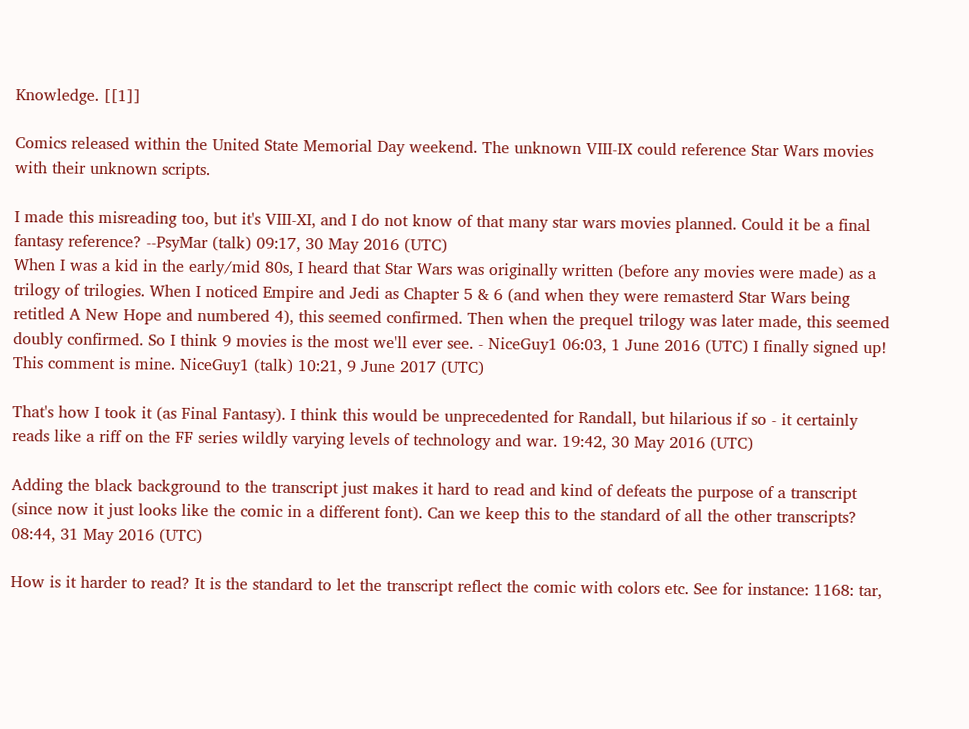Knowledge. [[1]]

Comics released within the United State Memorial Day weekend. The unknown VIII-IX could reference Star Wars movies with their unknown scripts.

I made this misreading too, but it's VIII-XI, and I do not know of that many star wars movies planned. Could it be a final fantasy reference? --PsyMar (talk) 09:17, 30 May 2016 (UTC)
When I was a kid in the early/mid 80s, I heard that Star Wars was originally written (before any movies were made) as a trilogy of trilogies. When I noticed Empire and Jedi as Chapter 5 & 6 (and when they were remasterd Star Wars being retitled A New Hope and numbered 4), this seemed confirmed. Then when the prequel trilogy was later made, this seemed doubly confirmed. So I think 9 movies is the most we'll ever see. - NiceGuy1 06:03, 1 June 2016 (UTC) I finally signed up! This comment is mine. NiceGuy1 (talk) 10:21, 9 June 2017 (UTC)

That's how I took it (as Final Fantasy). I think this would be unprecedented for Randall, but hilarious if so - it certainly reads like a riff on the FF series wildly varying levels of technology and war. 19:42, 30 May 2016 (UTC)

Adding the black background to the transcript just makes it hard to read and kind of defeats the purpose of a transcript (since now it just looks like the comic in a different font). Can we keep this to the standard of all the other transcripts? 08:44, 31 May 2016 (UTC)

How is it harder to read? It is the standard to let the transcript reflect the comic with colors etc. See for instance: 1168: tar,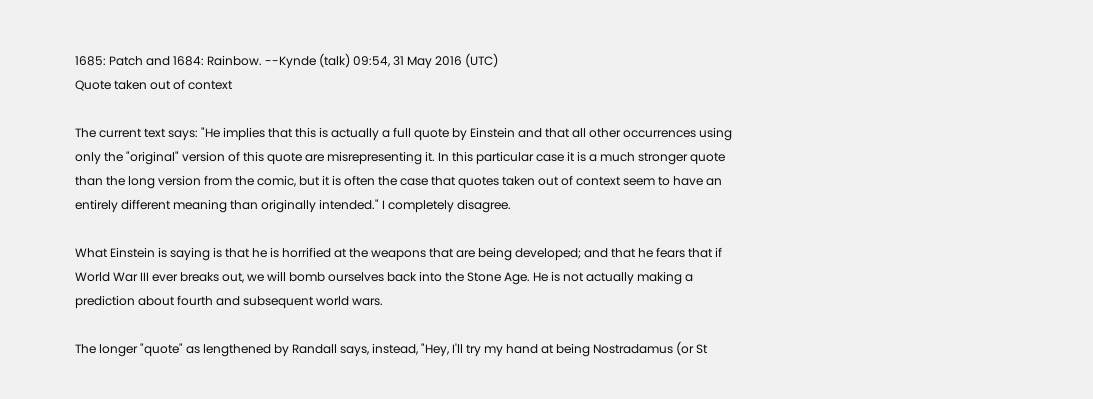1685: Patch and 1684: Rainbow. --Kynde (talk) 09:54, 31 May 2016 (UTC)
Quote taken out of context

The current text says: "He implies that this is actually a full quote by Einstein and that all other occurrences using only the "original" version of this quote are misrepresenting it. In this particular case it is a much stronger quote than the long version from the comic, but it is often the case that quotes taken out of context seem to have an entirely different meaning than originally intended." I completely disagree.

What Einstein is saying is that he is horrified at the weapons that are being developed; and that he fears that if World War III ever breaks out, we will bomb ourselves back into the Stone Age. He is not actually making a prediction about fourth and subsequent world wars.

The longer "quote" as lengthened by Randall says, instead, "Hey, I'll try my hand at being Nostradamus (or St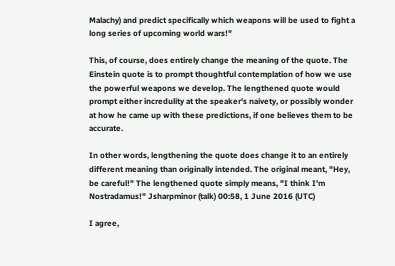Malachy) and predict specifically which weapons will be used to fight a long series of upcoming world wars!"

This, of course, does entirely change the meaning of the quote. The Einstein quote is to prompt thoughtful contemplation of how we use the powerful weapons we develop. The lengthened quote would prompt either incredulity at the speaker's naivety, or possibly wonder at how he came up with these predictions, if one believes them to be accurate.

In other words, lengthening the quote does change it to an entirely different meaning than originally intended. The original meant, "Hey, be careful!" The lengthened quote simply means, "I think I'm Nostradamus!" Jsharpminor (talk) 00:58, 1 June 2016 (UTC)

I agree,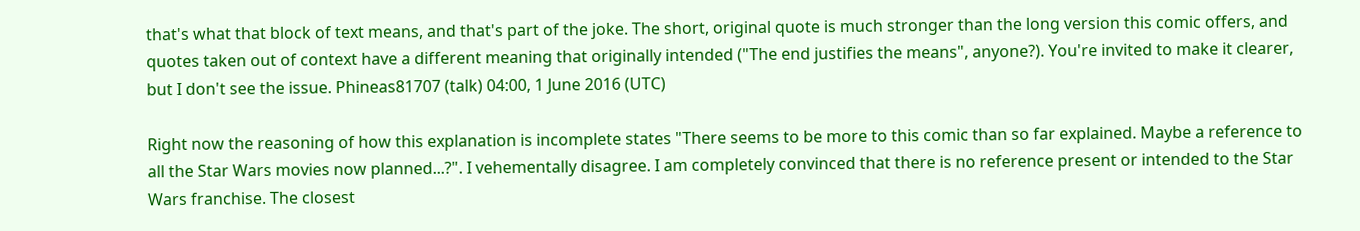that's what that block of text means, and that's part of the joke. The short, original quote is much stronger than the long version this comic offers, and quotes taken out of context have a different meaning that originally intended ("The end justifies the means", anyone?). You're invited to make it clearer, but I don't see the issue. Phineas81707 (talk) 04:00, 1 June 2016 (UTC)

Right now the reasoning of how this explanation is incomplete states "There seems to be more to this comic than so far explained. Maybe a reference to all the Star Wars movies now planned...?". I vehementally disagree. I am completely convinced that there is no reference present or intended to the Star Wars franchise. The closest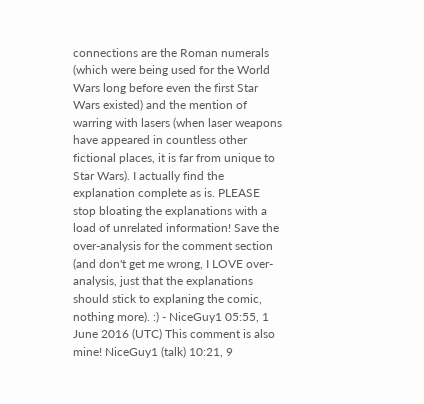connections are the Roman numerals (which were being used for the World Wars long before even the first Star Wars existed) and the mention of warring with lasers (when laser weapons have appeared in countless other fictional places, it is far from unique to Star Wars). I actually find the explanation complete as is. PLEASE stop bloating the explanations with a load of unrelated information! Save the over-analysis for the comment section (and don't get me wrong, I LOVE over-analysis, just that the explanations should stick to explaning the comic, nothing more). :) - NiceGuy1 05:55, 1 June 2016 (UTC) This comment is also mine! NiceGuy1 (talk) 10:21, 9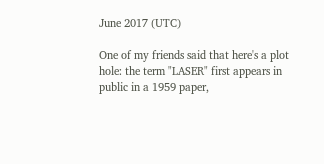June 2017 (UTC)

One of my friends said that here's a plot hole: the term "LASER" first appears in public in a 1959 paper,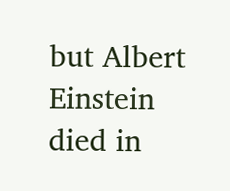but Albert Einstein died in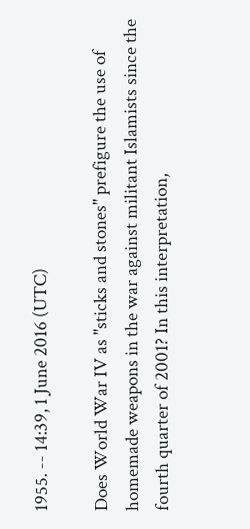1955. -- 14:39, 1 June 2016 (UTC)

Does World War IV as "sticks and stones" prefigure the use of homemade weapons in the war against militant Islamists since the fourth quarter of 2001? In this interpretation,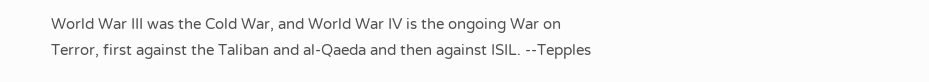World War III was the Cold War, and World War IV is the ongoing War on Terror, first against the Taliban and al-Qaeda and then against ISIL. --Tepples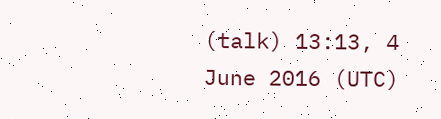(talk) 13:13, 4 June 2016 (UTC)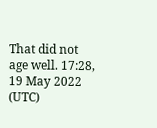That did not age well. 17:28, 19 May 2022 (UTC)